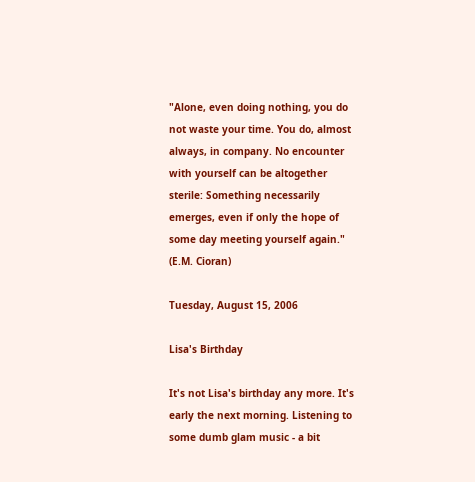"Alone, even doing nothing, you do not waste your time. You do, almost always, in company. No encounter with yourself can be altogether sterile: Something necessarily emerges, even if only the hope of some day meeting yourself again." (E.M. Cioran)

Tuesday, August 15, 2006

Lisa's Birthday

It's not Lisa's birthday any more. It's early the next morning. Listening to some dumb glam music - a bit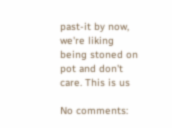past-it by now, we're liking being stoned on pot and don't care. This is us

No comments: